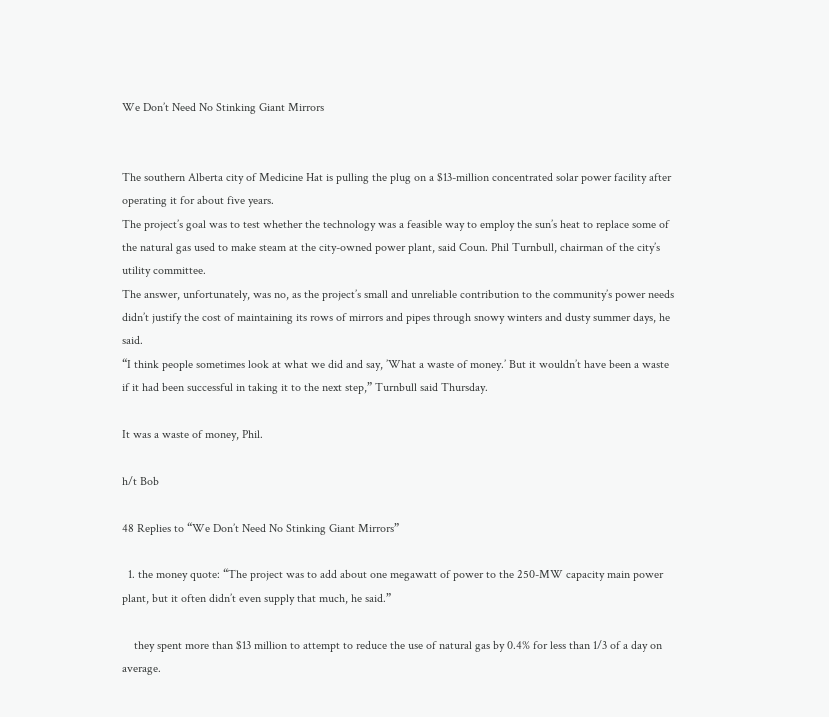We Don’t Need No Stinking Giant Mirrors


The southern Alberta city of Medicine Hat is pulling the plug on a $13-million concentrated solar power facility after operating it for about five years.
The project’s goal was to test whether the technology was a feasible way to employ the sun’s heat to replace some of the natural gas used to make steam at the city-owned power plant, said Coun. Phil Turnbull, chairman of the city’s utility committee.
The answer, unfortunately, was no, as the project’s small and unreliable contribution to the community’s power needs didn’t justify the cost of maintaining its rows of mirrors and pipes through snowy winters and dusty summer days, he said.
“I think people sometimes look at what we did and say, ’What a waste of money.’ But it wouldn’t have been a waste if it had been successful in taking it to the next step,” Turnbull said Thursday.

It was a waste of money, Phil.

h/t Bob

48 Replies to “We Don’t Need No Stinking Giant Mirrors”

  1. the money quote: “The project was to add about one megawatt of power to the 250-MW capacity main power plant, but it often didn’t even supply that much, he said.”

    they spent more than $13 million to attempt to reduce the use of natural gas by 0.4% for less than 1/3 of a day on average.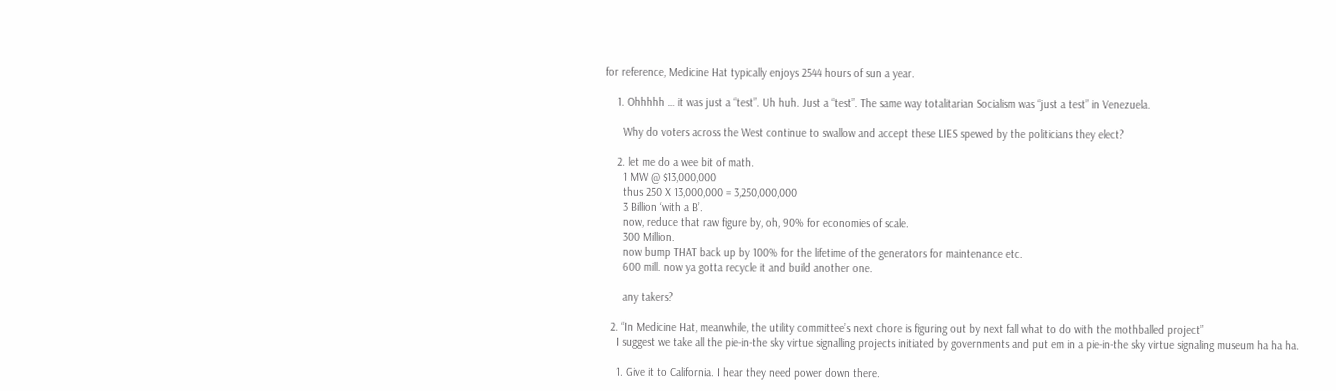for reference, Medicine Hat typically enjoys 2544 hours of sun a year.

    1. Ohhhhh … it was just a “test”. Uh huh. Just a “test”. The same way totalitarian Socialism was “just a test” in Venezuela.

      Why do voters across the West continue to swallow and accept these LIES spewed by the politicians they elect?

    2. let me do a wee bit of math.
      1 MW @ $13,000,000
      thus 250 X 13,000,000 = 3,250,000,000
      3 Billion ‘with a B’.
      now, reduce that raw figure by, oh, 90% for economies of scale.
      300 Million.
      now bump THAT back up by 100% for the lifetime of the generators for maintenance etc.
      600 mill. now ya gotta recycle it and build another one.

      any takers?

  2. “In Medicine Hat, meanwhile, the utility committee’s next chore is figuring out by next fall what to do with the mothballed project”
    I suggest we take all the pie-in-the sky virtue signalling projects initiated by governments and put em in a pie-in-the sky virtue signaling museum ha ha ha.

    1. Give it to California. I hear they need power down there.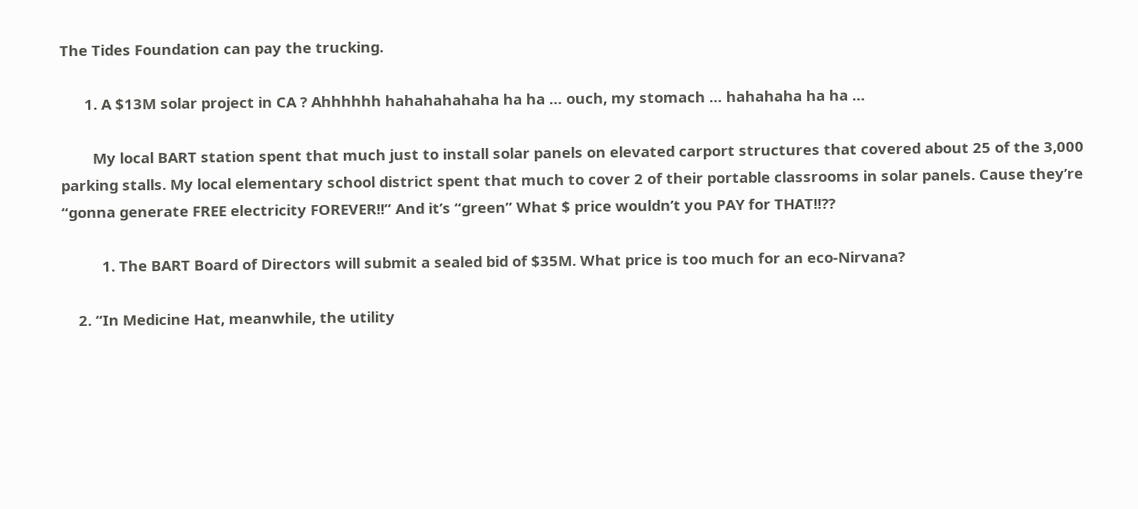The Tides Foundation can pay the trucking.

      1. A $13M solar project in CA ? Ahhhhhh hahahahahaha ha ha … ouch, my stomach … hahahaha ha ha …

        My local BART station spent that much just to install solar panels on elevated carport structures that covered about 25 of the 3,000 parking stalls. My local elementary school district spent that much to cover 2 of their portable classrooms in solar panels. Cause they’re “gonna generate FREE electricity FOREVER!!” And it’s “green” What $ price wouldn’t you PAY for THAT!!??

          1. The BART Board of Directors will submit a sealed bid of $35M. What price is too much for an eco-Nirvana?

    2. “In Medicine Hat, meanwhile, the utility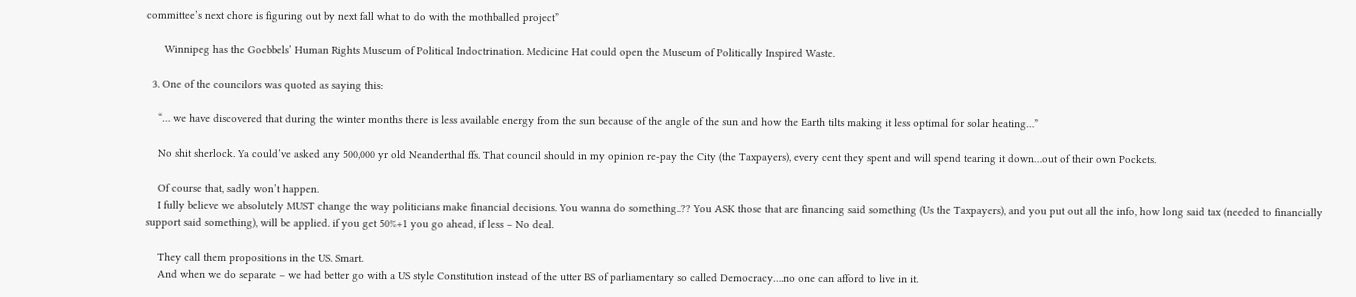committee’s next chore is figuring out by next fall what to do with the mothballed project”

      Winnipeg has the Goebbels’ Human Rights Museum of Political Indoctrination. Medicine Hat could open the Museum of Politically Inspired Waste.

  3. One of the councilors was quoted as saying this:

    “… we have discovered that during the winter months there is less available energy from the sun because of the angle of the sun and how the Earth tilts making it less optimal for solar heating…”

    No shit sherlock. Ya could’ve asked any 500,000 yr old Neanderthal ffs. That council should in my opinion re-pay the City (the Taxpayers), every cent they spent and will spend tearing it down…out of their own Pockets.

    Of course that, sadly won’t happen.
    I fully believe we absolutely MUST change the way politicians make financial decisions. You wanna do something..?? You ASK those that are financing said something (Us the Taxpayers), and you put out all the info, how long said tax (needed to financially support said something), will be applied. if you get 50%+1 you go ahead, if less – No deal.

    They call them propositions in the US. Smart.
    And when we do separate – we had better go with a US style Constitution instead of the utter BS of parliamentary so called Democracy….no one can afford to live in it.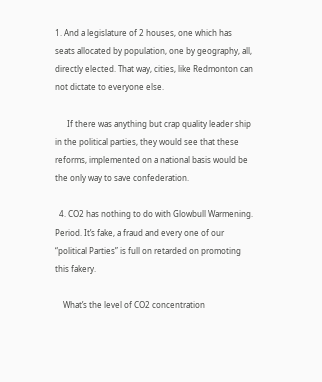1. And a legislature of 2 houses, one which has seats allocated by population, one by geography, all, directly elected. That way, cities, like Redmonton can not dictate to everyone else.

      If there was anything but crap quality leader ship in the political parties, they would see that these reforms, implemented on a national basis would be the only way to save confederation.

  4. CO2 has nothing to do with Glowbull Warmening. Period. It’s fake, a fraud and every one of our “political Parties” is full on retarded on promoting this fakery.

    What’s the level of CO2 concentration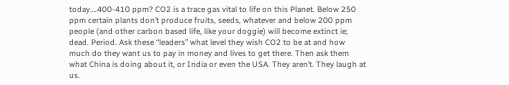today….400-410 ppm? CO2 is a trace gas vital to life on this Planet. Below 250 ppm certain plants don’t produce fruits, seeds, whatever and below 200 ppm people (and other carbon based life, like your doggie) will become extinct ie; dead. Period. Ask these “leaders” what level they wish CO2 to be at and how much do they want us to pay in money and lives to get there. Then ask them what China is doing about it, or India or even the USA. They aren’t. They laugh at us.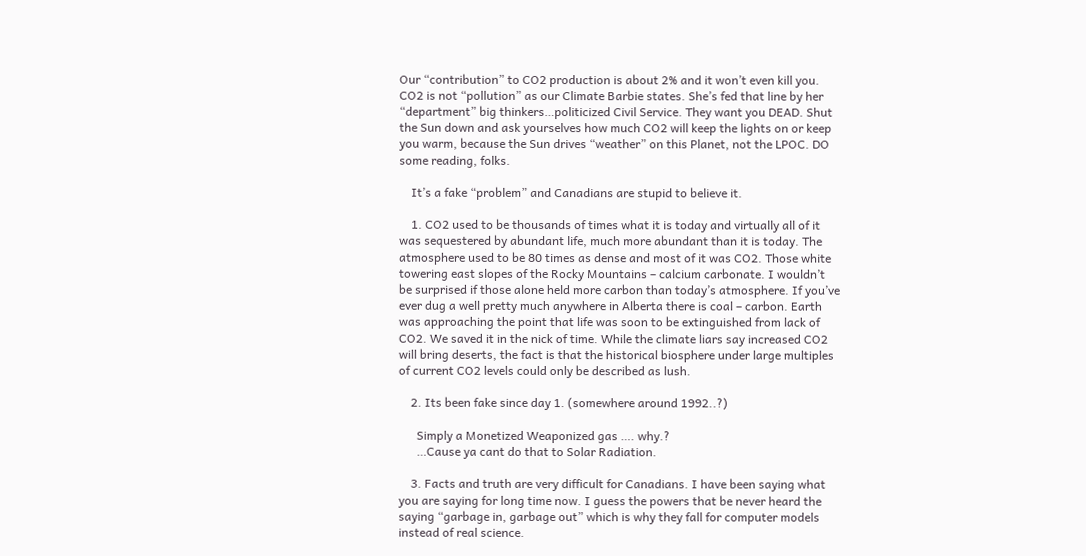Our “contribution” to CO2 production is about 2% and it won’t even kill you. CO2 is not “pollution” as our Climate Barbie states. She’s fed that line by her “department” big thinkers…politicized Civil Service. They want you DEAD. Shut the Sun down and ask yourselves how much CO2 will keep the lights on or keep you warm, because the Sun drives “weather” on this Planet, not the LPOC. DO some reading, folks.

    It’s a fake “problem” and Canadians are stupid to believe it.

    1. CO2 used to be thousands of times what it is today and virtually all of it was sequestered by abundant life, much more abundant than it is today. The atmosphere used to be 80 times as dense and most of it was CO2. Those white towering east slopes of the Rocky Mountains – calcium carbonate. I wouldn’t be surprised if those alone held more carbon than today’s atmosphere. If you’ve ever dug a well pretty much anywhere in Alberta there is coal – carbon. Earth was approaching the point that life was soon to be extinguished from lack of CO2. We saved it in the nick of time. While the climate liars say increased CO2 will bring deserts, the fact is that the historical biosphere under large multiples of current CO2 levels could only be described as lush.

    2. Its been fake since day 1. (somewhere around 1992..?)

      Simply a Monetized Weaponized gas …. why.?
      …Cause ya cant do that to Solar Radiation.

    3. Facts and truth are very difficult for Canadians. I have been saying what you are saying for long time now. I guess the powers that be never heard the saying “garbage in, garbage out” which is why they fall for computer models instead of real science.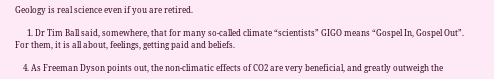Geology is real science even if you are retired.

      1. Dr Tim Ball said, somewhere, that for many so-called climate “scientists” GIGO means “Gospel In, Gospel Out”. For them, it is all about, feelings, getting paid and beliefs.

    4. As Freeman Dyson points out, the non-climatic effects of CO2 are very beneficial, and greatly outweigh the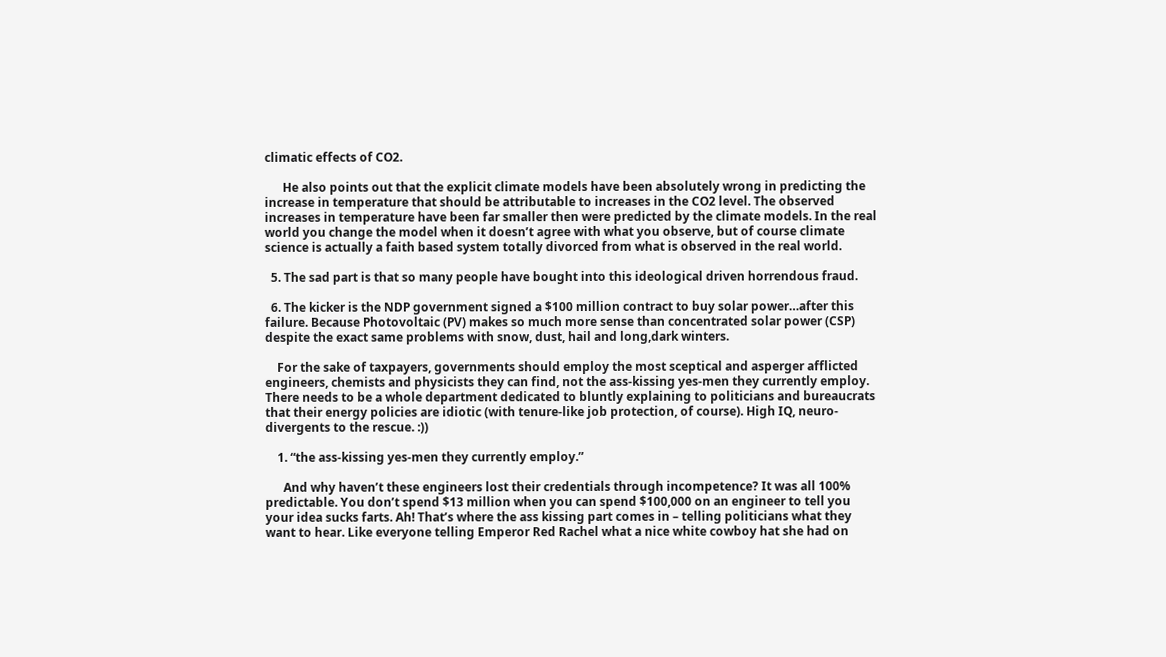climatic effects of CO2.

      He also points out that the explicit climate models have been absolutely wrong in predicting the increase in temperature that should be attributable to increases in the CO2 level. The observed increases in temperature have been far smaller then were predicted by the climate models. In the real world you change the model when it doesn’t agree with what you observe, but of course climate science is actually a faith based system totally divorced from what is observed in the real world.

  5. The sad part is that so many people have bought into this ideological driven horrendous fraud.

  6. The kicker is the NDP government signed a $100 million contract to buy solar power…after this failure. Because Photovoltaic (PV) makes so much more sense than concentrated solar power (CSP) despite the exact same problems with snow, dust, hail and long,dark winters.

    For the sake of taxpayers, governments should employ the most sceptical and asperger afflicted engineers, chemists and physicists they can find, not the ass-kissing yes-men they currently employ. There needs to be a whole department dedicated to bluntly explaining to politicians and bureaucrats that their energy policies are idiotic (with tenure-like job protection, of course). High IQ, neuro-divergents to the rescue. :))

    1. “the ass-kissing yes-men they currently employ.”

      And why haven’t these engineers lost their credentials through incompetence? It was all 100% predictable. You don’t spend $13 million when you can spend $100,000 on an engineer to tell you your idea sucks farts. Ah! That’s where the ass kissing part comes in – telling politicians what they want to hear. Like everyone telling Emperor Red Rachel what a nice white cowboy hat she had on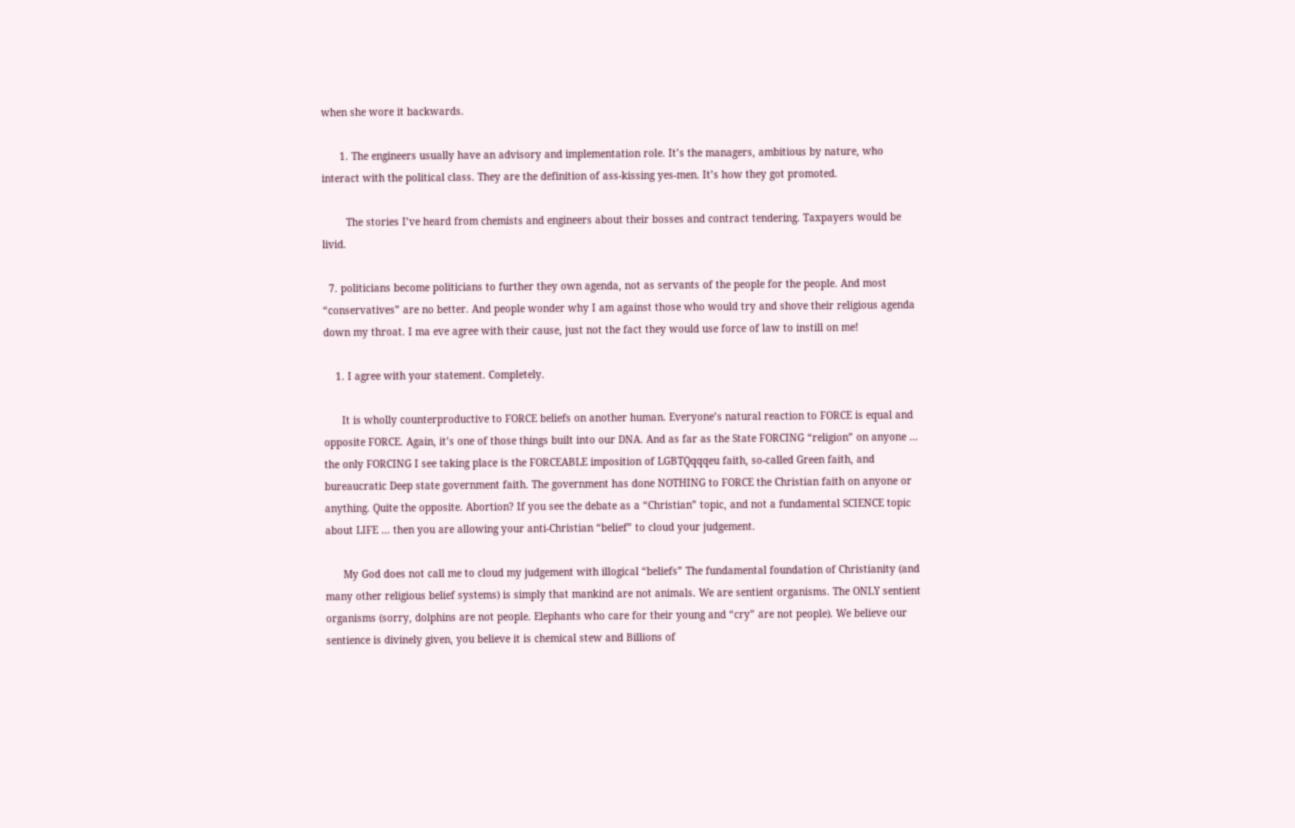when she wore it backwards.

      1. The engineers usually have an advisory and implementation role. It’s the managers, ambitious by nature, who interact with the political class. They are the definition of ass-kissing yes-men. It’s how they got promoted.

        The stories I’ve heard from chemists and engineers about their bosses and contract tendering. Taxpayers would be livid.

  7. politicians become politicians to further they own agenda, not as servants of the people for the people. And most “conservatives” are no better. And people wonder why I am against those who would try and shove their religious agenda down my throat. I ma eve agree with their cause, just not the fact they would use force of law to instill on me!

    1. I agree with your statement. Completely.

      It is wholly counterproductive to FORCE beliefs on another human. Everyone’s natural reaction to FORCE is equal and opposite FORCE. Again, it’s one of those things built into our DNA. And as far as the State FORCING “religion” on anyone … the only FORCING I see taking place is the FORCEABLE imposition of LGBTQqqqeu faith, so-called Green faith, and bureaucratic Deep state government faith. The government has done NOTHING to FORCE the Christian faith on anyone or anything. Quite the opposite. Abortion? If you see the debate as a “Christian” topic, and not a fundamental SCIENCE topic about LIFE … then you are allowing your anti-Christian “belief” to cloud your judgement.

      My God does not call me to cloud my judgement with illogical “beliefs” The fundamental foundation of Christianity (and many other religious belief systems) is simply that mankind are not animals. We are sentient organisms. The ONLY sentient organisms (sorry, dolphins are not people. Elephants who care for their young and “cry” are not people). We believe our sentience is divinely given, you believe it is chemical stew and Billions of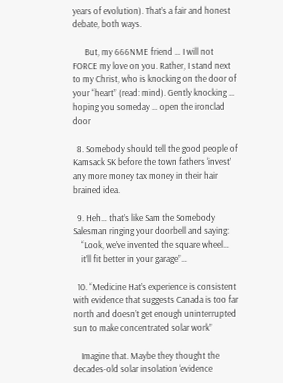years of evolution). That’s a fair and honest debate, both ways.

      But, my 666NME friend … I will not FORCE my love on you. Rather, I stand next to my Christ, who is knocking on the door of your “heart” (read: mind). Gently knocking … hoping you someday … open the ironclad door

  8. Somebody should tell the good people of Kamsack SK before the town fathers ‘invest’ any more money tax money in their hair brained idea.

  9. Heh… that’s like Sam the Somebody Salesman ringing your doorbell and saying:
    “Look, we’ve invented the square wheel…
    it’ll fit better in your garage”…

  10. “Medicine Hat’s experience is consistent with evidence that suggests Canada is too far north and doesn’t get enough uninterrupted sun to make concentrated solar work”

    Imagine that. Maybe they thought the decades-old solar insolation ‘evidence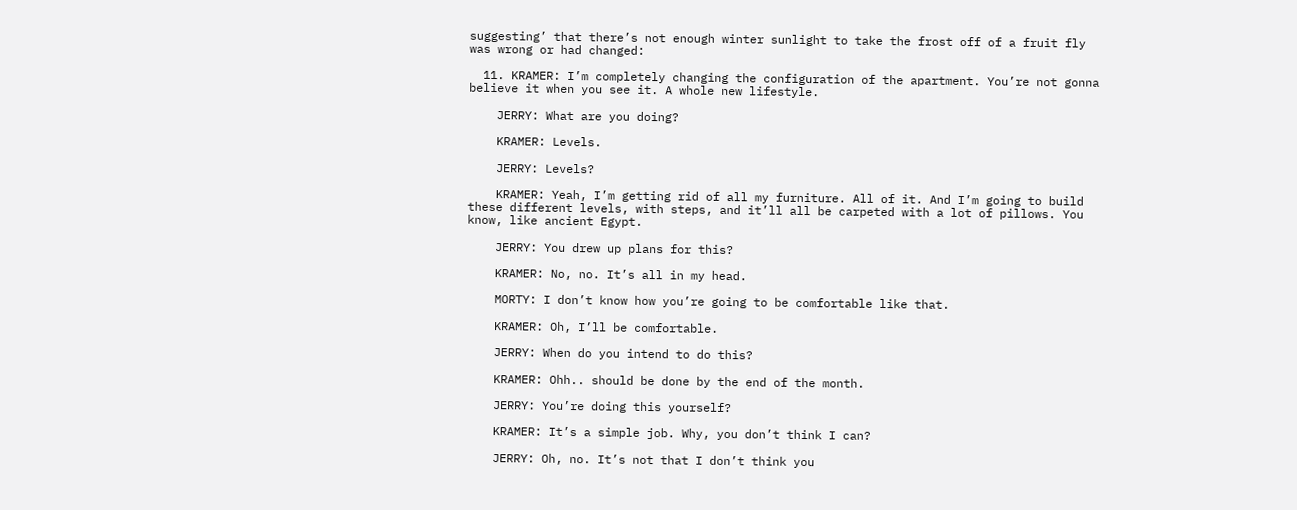suggesting’ that there’s not enough winter sunlight to take the frost off of a fruit fly was wrong or had changed:

  11. KRAMER: I’m completely changing the configuration of the apartment. You’re not gonna believe it when you see it. A whole new lifestyle.

    JERRY: What are you doing?

    KRAMER: Levels.

    JERRY: Levels?

    KRAMER: Yeah, I’m getting rid of all my furniture. All of it. And I’m going to build these different levels, with steps, and it’ll all be carpeted with a lot of pillows. You know, like ancient Egypt.

    JERRY: You drew up plans for this?

    KRAMER: No, no. It’s all in my head.

    MORTY: I don’t know how you’re going to be comfortable like that.

    KRAMER: Oh, I’ll be comfortable.

    JERRY: When do you intend to do this?

    KRAMER: Ohh.. should be done by the end of the month.

    JERRY: You’re doing this yourself?

    KRAMER: It’s a simple job. Why, you don’t think I can?

    JERRY: Oh, no. It’s not that I don’t think you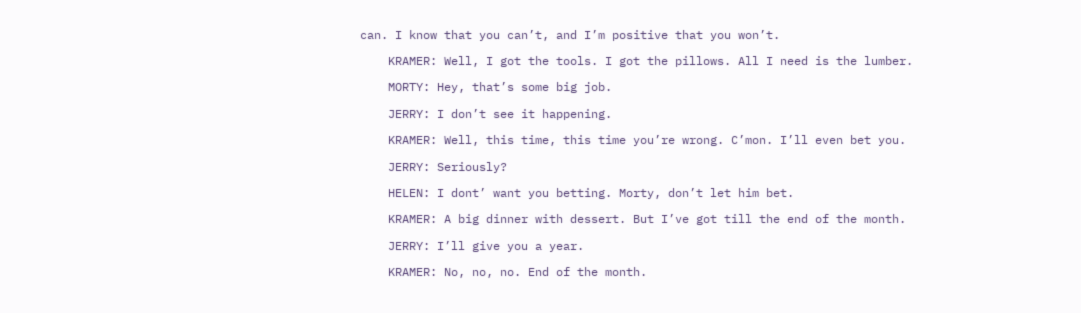can. I know that you can’t, and I’m positive that you won’t.

    KRAMER: Well, I got the tools. I got the pillows. All I need is the lumber.

    MORTY: Hey, that’s some big job.

    JERRY: I don’t see it happening.

    KRAMER: Well, this time, this time you’re wrong. C’mon. I’ll even bet you.

    JERRY: Seriously?

    HELEN: I dont’ want you betting. Morty, don’t let him bet.

    KRAMER: A big dinner with dessert. But I’ve got till the end of the month.

    JERRY: I’ll give you a year.

    KRAMER: No, no, no. End of the month.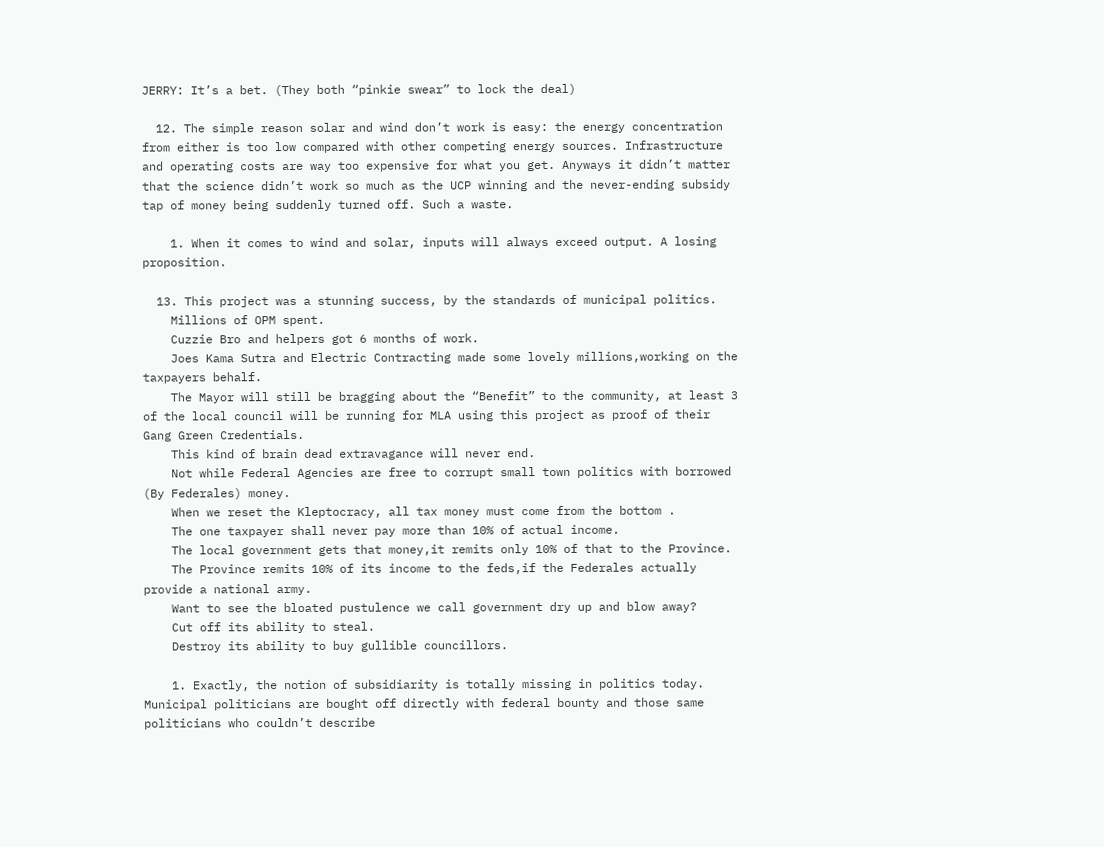JERRY: It’s a bet. (They both “pinkie swear” to lock the deal)

  12. The simple reason solar and wind don’t work is easy: the energy concentration from either is too low compared with other competing energy sources. Infrastructure and operating costs are way too expensive for what you get. Anyways it didn’t matter that the science didn’t work so much as the UCP winning and the never-ending subsidy tap of money being suddenly turned off. Such a waste.

    1. When it comes to wind and solar, inputs will always exceed output. A losing proposition.

  13. This project was a stunning success, by the standards of municipal politics.
    Millions of OPM spent.
    Cuzzie Bro and helpers got 6 months of work.
    Joes Kama Sutra and Electric Contracting made some lovely millions,working on the taxpayers behalf.
    The Mayor will still be bragging about the “Benefit” to the community, at least 3 of the local council will be running for MLA using this project as proof of their Gang Green Credentials.
    This kind of brain dead extravagance will never end.
    Not while Federal Agencies are free to corrupt small town politics with borrowed (By Federales) money.
    When we reset the Kleptocracy, all tax money must come from the bottom .
    The one taxpayer shall never pay more than 10% of actual income.
    The local government gets that money,it remits only 10% of that to the Province.
    The Province remits 10% of its income to the feds,if the Federales actually provide a national army.
    Want to see the bloated pustulence we call government dry up and blow away?
    Cut off its ability to steal.
    Destroy its ability to buy gullible councillors.

    1. Exactly, the notion of subsidiarity is totally missing in politics today. Municipal politicians are bought off directly with federal bounty and those same politicians who couldn’t describe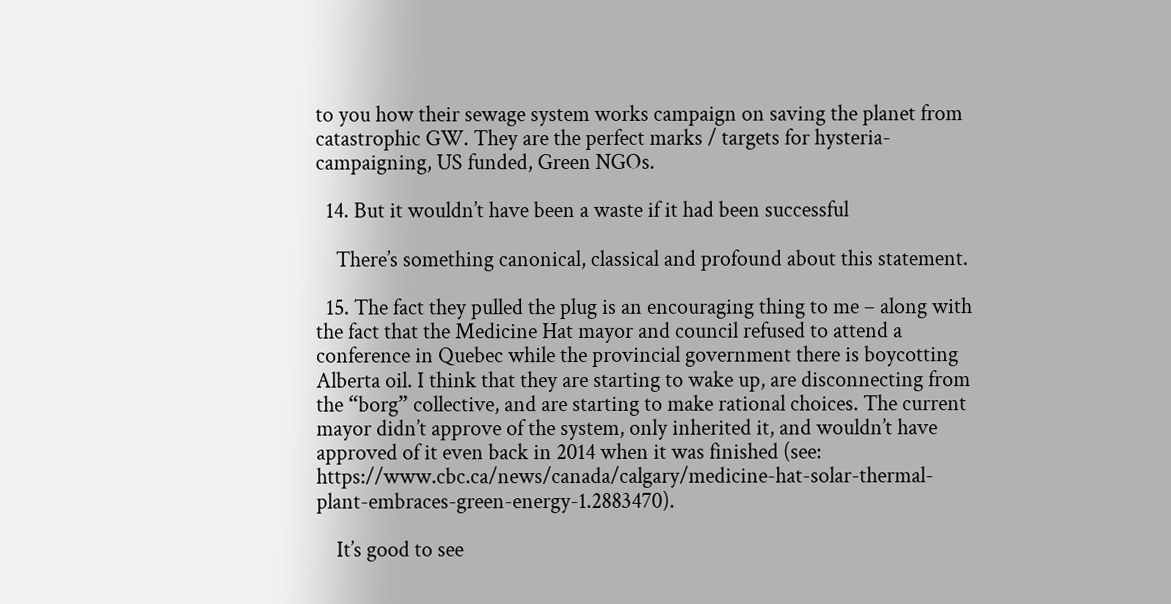to you how their sewage system works campaign on saving the planet from catastrophic GW. They are the perfect marks / targets for hysteria-campaigning, US funded, Green NGOs.

  14. But it wouldn’t have been a waste if it had been successful

    There’s something canonical, classical and profound about this statement.

  15. The fact they pulled the plug is an encouraging thing to me – along with the fact that the Medicine Hat mayor and council refused to attend a conference in Quebec while the provincial government there is boycotting Alberta oil. I think that they are starting to wake up, are disconnecting from the “borg” collective, and are starting to make rational choices. The current mayor didn’t approve of the system, only inherited it, and wouldn’t have approved of it even back in 2014 when it was finished (see: https://www.cbc.ca/news/canada/calgary/medicine-hat-solar-thermal-plant-embraces-green-energy-1.2883470).

    It’s good to see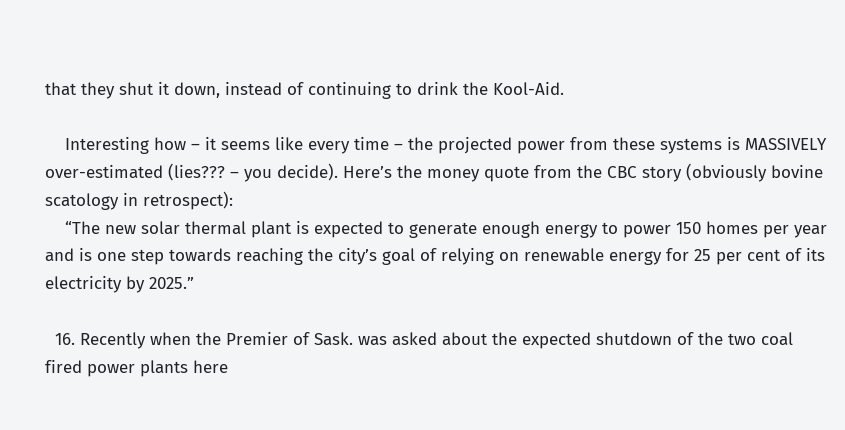that they shut it down, instead of continuing to drink the Kool-Aid.

    Interesting how – it seems like every time – the projected power from these systems is MASSIVELY over-estimated (lies??? – you decide). Here’s the money quote from the CBC story (obviously bovine scatology in retrospect):
    “The new solar thermal plant is expected to generate enough energy to power 150 homes per year and is one step towards reaching the city’s goal of relying on renewable energy for 25 per cent of its electricity by 2025.”

  16. Recently when the Premier of Sask. was asked about the expected shutdown of the two coal fired power plants here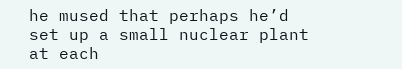he mused that perhaps he’d set up a small nuclear plant at each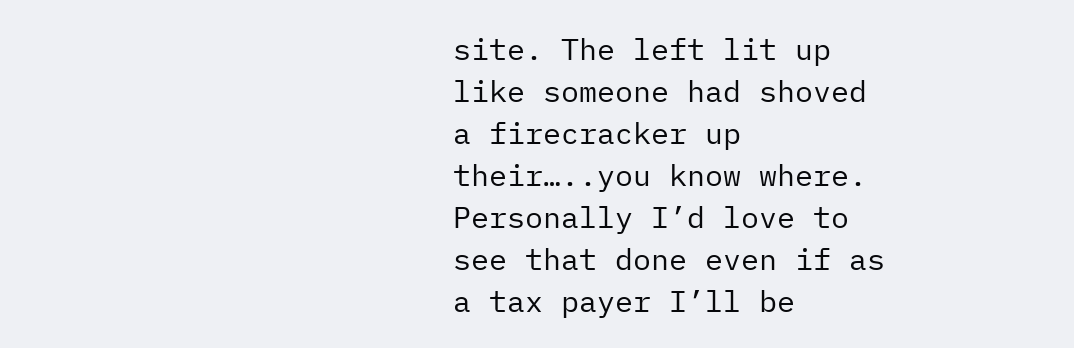site. The left lit up like someone had shoved a firecracker up their…..you know where. Personally I’d love to see that done even if as a tax payer I’ll be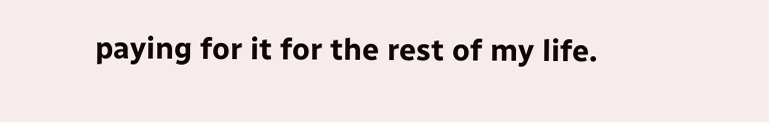paying for it for the rest of my life.